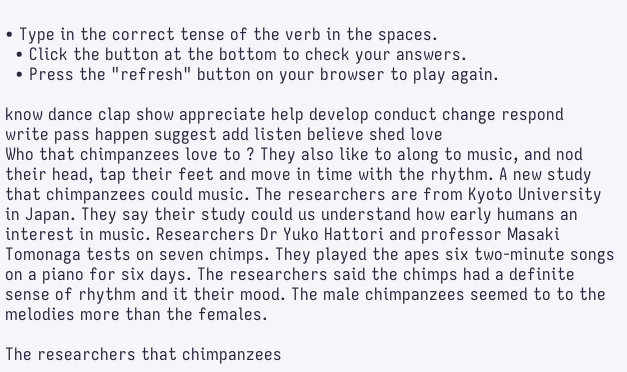• Type in the correct tense of the verb in the spaces.
  • Click the button at the bottom to check your answers.
  • Press the "refresh" button on your browser to play again.

know dance clap show appreciate help develop conduct change respond
write pass happen suggest add listen believe shed love
Who that chimpanzees love to ? They also like to along to music, and nod their head, tap their feet and move in time with the rhythm. A new study that chimpanzees could music. The researchers are from Kyoto University in Japan. They say their study could us understand how early humans an interest in music. Researchers Dr Yuko Hattori and professor Masaki Tomonaga tests on seven chimps. They played the apes six two-minute songs on a piano for six days. The researchers said the chimps had a definite sense of rhythm and it their mood. The male chimpanzees seemed to to the melodies more than the females.

The researchers that chimpanzees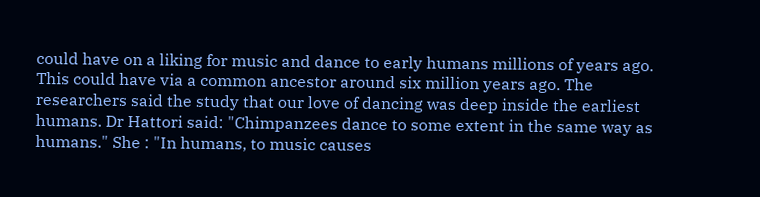could have on a liking for music and dance to early humans millions of years ago. This could have via a common ancestor around six million years ago. The researchers said the study that our love of dancing was deep inside the earliest humans. Dr Hattori said: "Chimpanzees dance to some extent in the same way as humans." She : "In humans, to music causes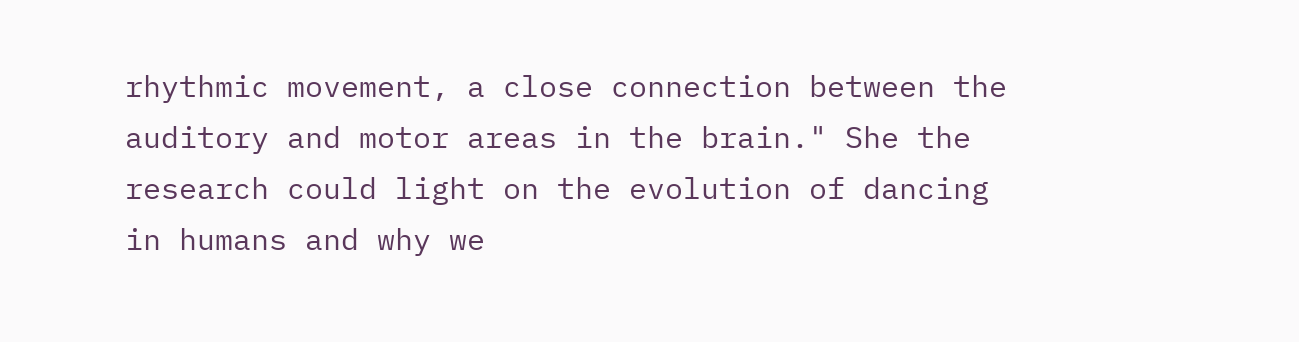rhythmic movement, a close connection between the auditory and motor areas in the brain." She the research could light on the evolution of dancing in humans and why we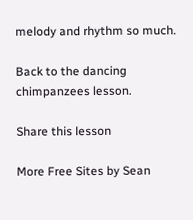melody and rhythm so much.

Back to the dancing chimpanzees lesson.

Share this lesson

More Free Sites by Sean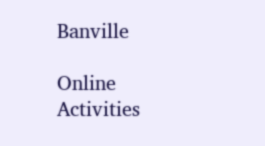Banville

Online Activities